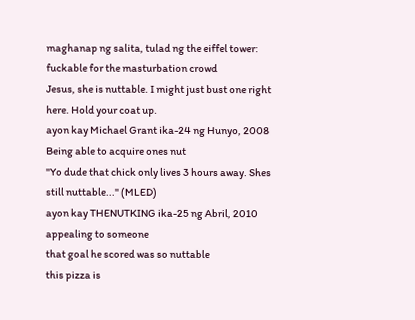maghanap ng salita, tulad ng the eiffel tower:
fuckable for the masturbation crowd
Jesus, she is nuttable. I might just bust one right here. Hold your coat up.
ayon kay Michael Grant ika-24 ng Hunyo, 2008
Being able to acquire ones nut
"Yo dude that chick only lives 3 hours away. Shes still nuttable..." (MLED)
ayon kay THENUTKING ika-25 ng Abril, 2010
appealing to someone
that goal he scored was so nuttable
this pizza is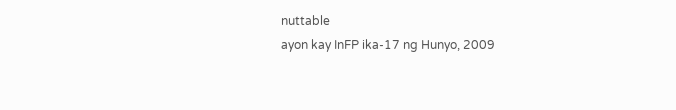nuttable
ayon kay InFP ika-17 ng Hunyo, 2009